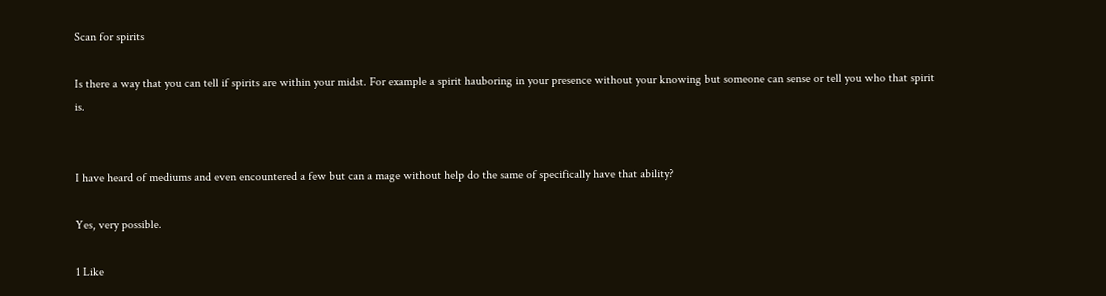Scan for spirits

Is there a way that you can tell if spirits are within your midst. For example a spirit hauboring in your presence without your knowing but someone can sense or tell you who that spirit is.


I have heard of mediums and even encountered a few but can a mage without help do the same of specifically have that ability?

Yes, very possible.

1 Like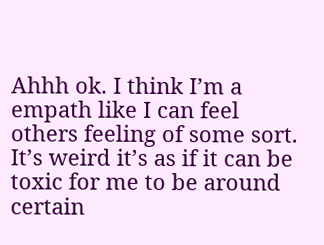Ahhh ok. I think I’m a empath like I can feel others feeling of some sort. It’s weird it’s as if it can be toxic for me to be around certain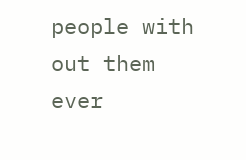people with out them ever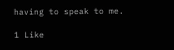having to speak to me.

1 Like